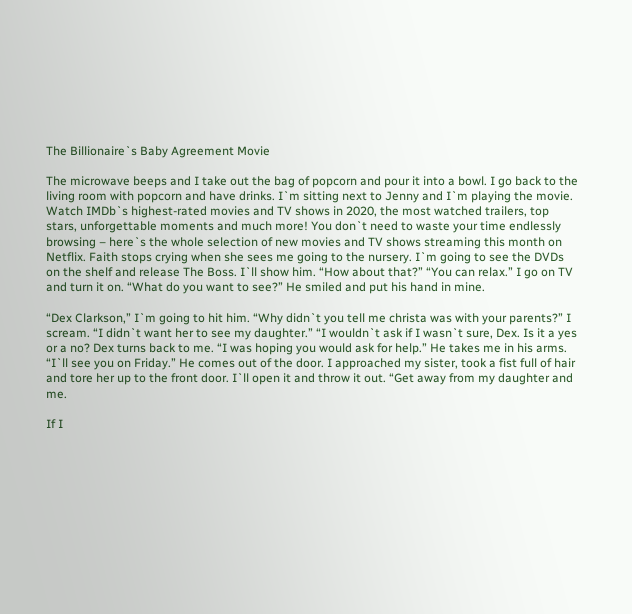The Billionaire`s Baby Agreement Movie

The microwave beeps and I take out the bag of popcorn and pour it into a bowl. I go back to the living room with popcorn and have drinks. I`m sitting next to Jenny and I`m playing the movie. Watch IMDb`s highest-rated movies and TV shows in 2020, the most watched trailers, top stars, unforgettable moments and much more! You don`t need to waste your time endlessly browsing – here`s the whole selection of new movies and TV shows streaming this month on Netflix. Faith stops crying when she sees me going to the nursery. I`m going to see the DVDs on the shelf and release The Boss. I`ll show him. “How about that?” “You can relax.” I go on TV and turn it on. “What do you want to see?” He smiled and put his hand in mine.

“Dex Clarkson,” I`m going to hit him. “Why didn`t you tell me christa was with your parents?” I scream. “I didn`t want her to see my daughter.” “I wouldn`t ask if I wasn`t sure, Dex. Is it a yes or a no? Dex turns back to me. “I was hoping you would ask for help.” He takes me in his arms. “I`ll see you on Friday.” He comes out of the door. I approached my sister, took a fist full of hair and tore her up to the front door. I`ll open it and throw it out. “Get away from my daughter and me.

If I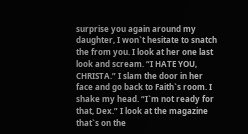surprise you again around my daughter, I won`t hesitate to snatch the from you. I look at her one last look and scream. “I HATE YOU, CHRISTA.” I slam the door in her face and go back to Faith`s room. I shake my head. “I`m not ready for that, Dex.” I look at the magazine that`s on the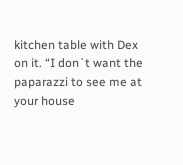kitchen table with Dex on it. “I don`t want the paparazzi to see me at your house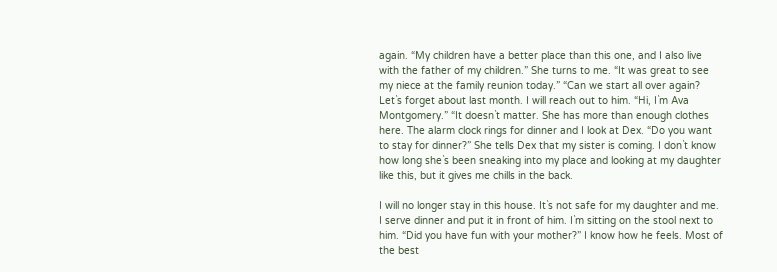again. “My children have a better place than this one, and I also live with the father of my children.” She turns to me. “It was great to see my niece at the family reunion today.” “Can we start all over again? Let`s forget about last month. I will reach out to him. “Hi, I`m Ava Montgomery.” “It doesn`t matter. She has more than enough clothes here. The alarm clock rings for dinner and I look at Dex. “Do you want to stay for dinner?” She tells Dex that my sister is coming. I don`t know how long she`s been sneaking into my place and looking at my daughter like this, but it gives me chills in the back.

I will no longer stay in this house. It`s not safe for my daughter and me. I serve dinner and put it in front of him. I`m sitting on the stool next to him. “Did you have fun with your mother?” I know how he feels. Most of the best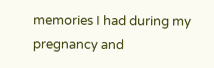memories I had during my pregnancy and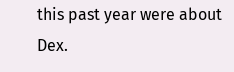this past year were about Dex.